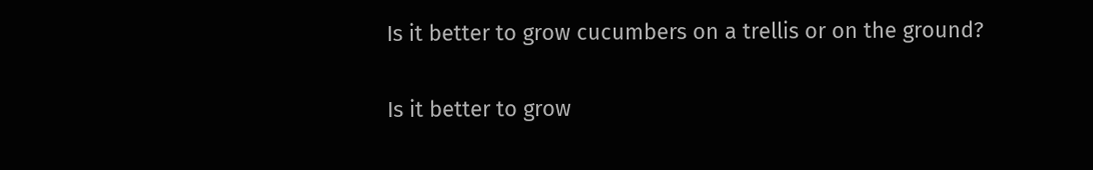Is it better to grow cucumbers on a trellis or on the ground?

Is it better to grow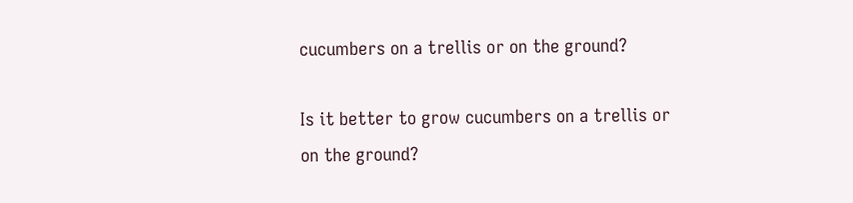cucumbers on a trellis or on the ground?

Is it better to grow cucumbers on a trellis or on the ground?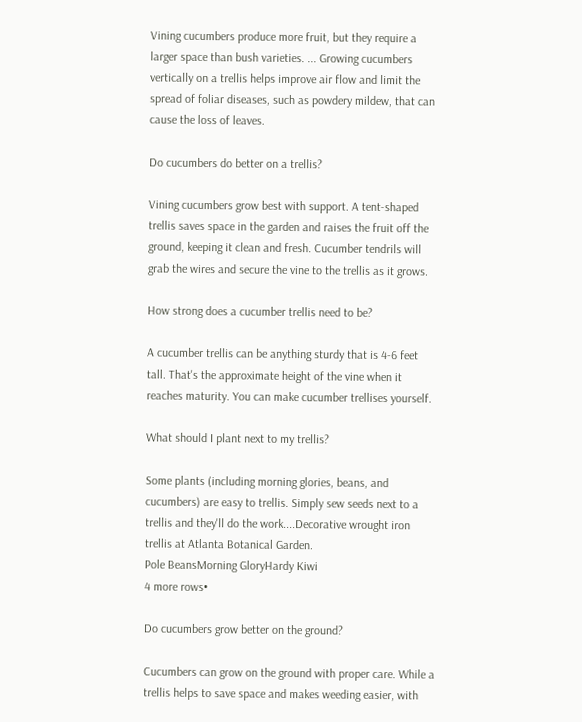Vining cucumbers produce more fruit, but they require a larger space than bush varieties. ... Growing cucumbers vertically on a trellis helps improve air flow and limit the spread of foliar diseases, such as powdery mildew, that can cause the loss of leaves.

Do cucumbers do better on a trellis?

Vining cucumbers grow best with support. A tent-shaped trellis saves space in the garden and raises the fruit off the ground, keeping it clean and fresh. Cucumber tendrils will grab the wires and secure the vine to the trellis as it grows.

How strong does a cucumber trellis need to be?

A cucumber trellis can be anything sturdy that is 4-6 feet tall. That's the approximate height of the vine when it reaches maturity. You can make cucumber trellises yourself.

What should I plant next to my trellis?

Some plants (including morning glories, beans, and cucumbers) are easy to trellis. Simply sew seeds next to a trellis and they'll do the work....Decorative wrought iron trellis at Atlanta Botanical Garden.
Pole BeansMorning GloryHardy Kiwi
4 more rows•

Do cucumbers grow better on the ground?

Cucumbers can grow on the ground with proper care. While a trellis helps to save space and makes weeding easier, with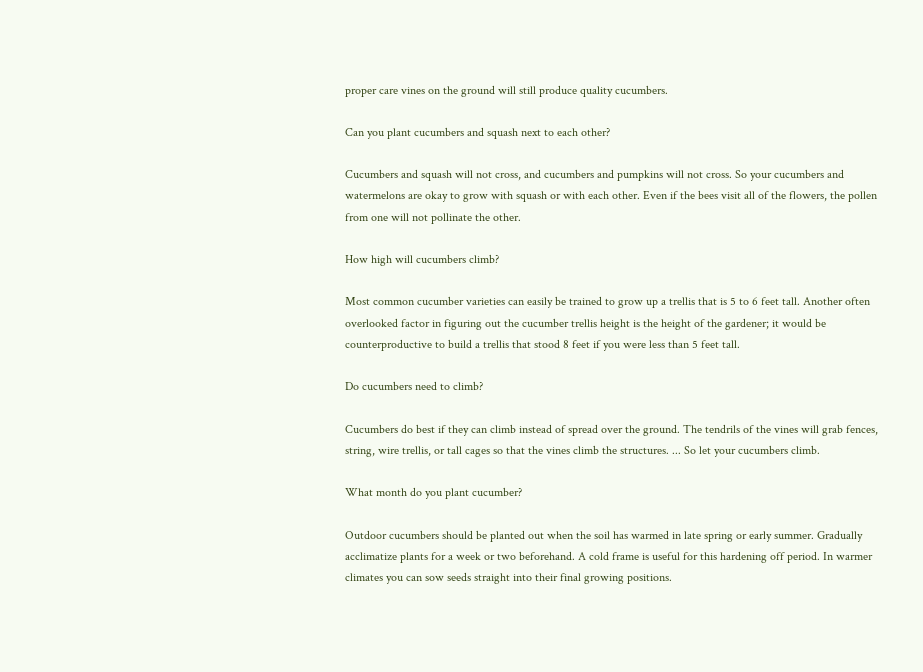proper care vines on the ground will still produce quality cucumbers.

Can you plant cucumbers and squash next to each other?

Cucumbers and squash will not cross, and cucumbers and pumpkins will not cross. So your cucumbers and watermelons are okay to grow with squash or with each other. Even if the bees visit all of the flowers, the pollen from one will not pollinate the other.

How high will cucumbers climb?

Most common cucumber varieties can easily be trained to grow up a trellis that is 5 to 6 feet tall. Another often overlooked factor in figuring out the cucumber trellis height is the height of the gardener; it would be counterproductive to build a trellis that stood 8 feet if you were less than 5 feet tall.

Do cucumbers need to climb?

Cucumbers do best if they can climb instead of spread over the ground. The tendrils of the vines will grab fences, string, wire trellis, or tall cages so that the vines climb the structures. ... So let your cucumbers climb.

What month do you plant cucumber?

Outdoor cucumbers should be planted out when the soil has warmed in late spring or early summer. Gradually acclimatize plants for a week or two beforehand. A cold frame is useful for this hardening off period. In warmer climates you can sow seeds straight into their final growing positions.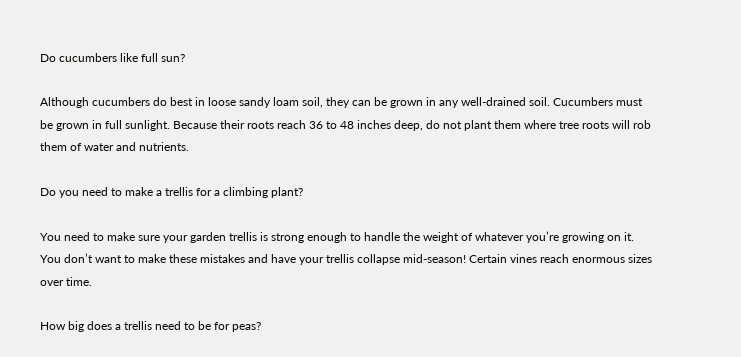Do cucumbers like full sun?

Although cucumbers do best in loose sandy loam soil, they can be grown in any well-drained soil. Cucumbers must be grown in full sunlight. Because their roots reach 36 to 48 inches deep, do not plant them where tree roots will rob them of water and nutrients.

Do you need to make a trellis for a climbing plant?

You need to make sure your garden trellis is strong enough to handle the weight of whatever you’re growing on it. You don’t want to make these mistakes and have your trellis collapse mid-season! Certain vines reach enormous sizes over time.

How big does a trellis need to be for peas?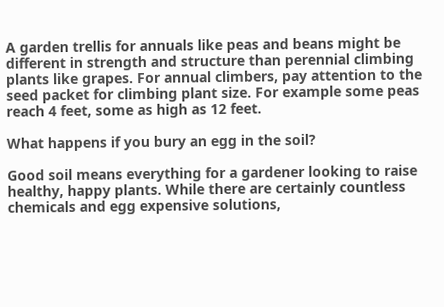A garden trellis for annuals like peas and beans might be different in strength and structure than perennial climbing plants like grapes. For annual climbers, pay attention to the seed packet for climbing plant size. For example some peas reach 4 feet, some as high as 12 feet.

What happens if you bury an egg in the soil?

Good soil means everything for a gardener looking to raise healthy, happy plants. While there are certainly countless chemicals and egg expensive solutions,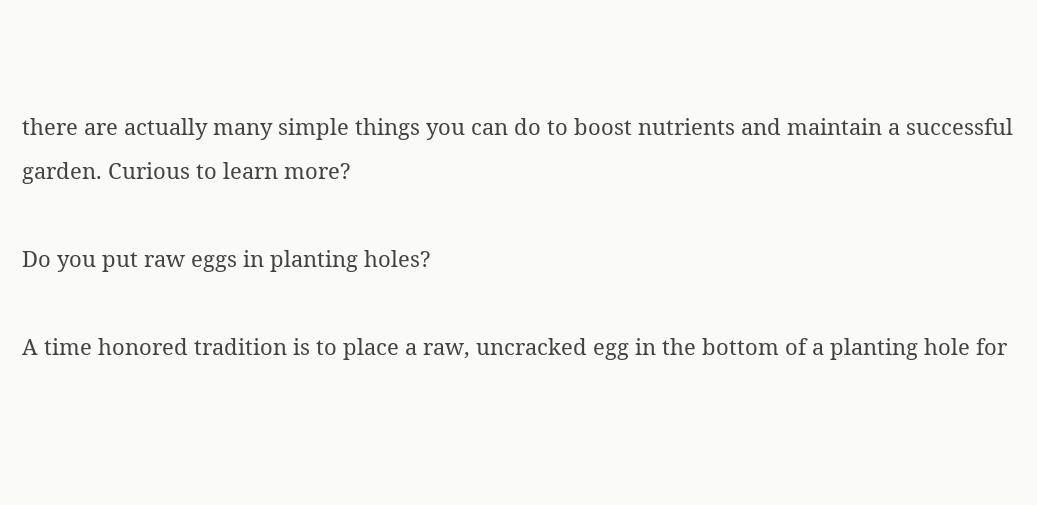there are actually many simple things you can do to boost nutrients and maintain a successful garden. Curious to learn more?

Do you put raw eggs in planting holes?

A time honored tradition is to place a raw, uncracked egg in the bottom of a planting hole for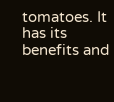tomatoes. It has its benefits and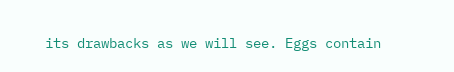its drawbacks as we will see. Eggs contain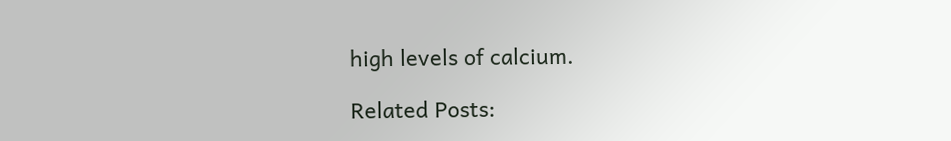high levels of calcium.

Related Posts: